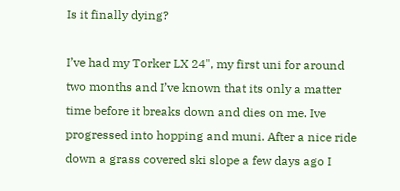Is it finally dying?

I’ve had my Torker LX 24", my first uni for around two months and I’ve known that its only a matter time before it breaks down and dies on me. Ive progressed into hopping and muni. After a nice ride down a grass covered ski slope a few days ago I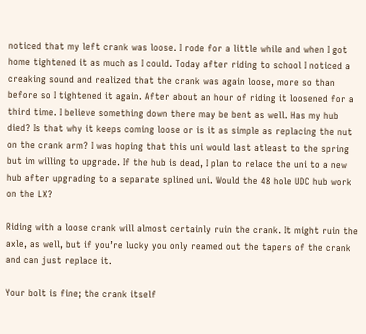noticed that my left crank was loose. I rode for a little while and when I got home tightened it as much as I could. Today after riding to school I noticed a creaking sound and realized that the crank was again loose, more so than before so I tightened it again. After about an hour of riding it loosened for a third time. I believe something down there may be bent as well. Has my hub died? Is that why it keeps coming loose or is it as simple as replacing the nut on the crank arm? I was hoping that this uni would last atleast to the spring but im willing to upgrade. If the hub is dead, I plan to relace the uni to a new hub after upgrading to a separate splined uni. Would the 48 hole UDC hub work on the LX?

Riding with a loose crank will almost certainly ruin the crank. It might ruin the axle, as well, but if you’re lucky you only reamed out the tapers of the crank and can just replace it.

Your bolt is fine; the crank itself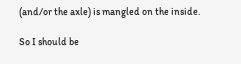(and/or the axle) is mangled on the inside.

So I should be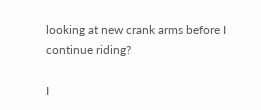looking at new crank arms before I continue riding?

I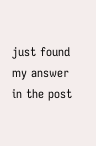just found my answer in the post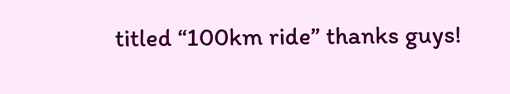titled “100km ride” thanks guys!